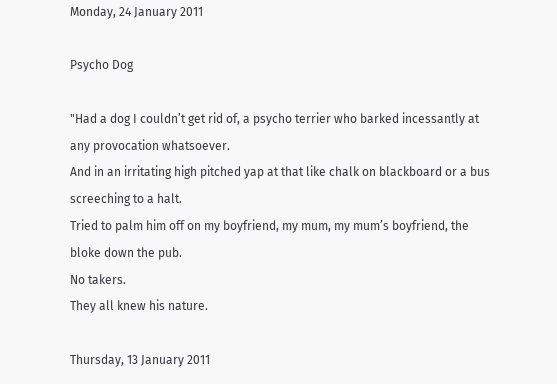Monday, 24 January 2011

Psycho Dog

"Had a dog I couldn’t get rid of, a psycho terrier who barked incessantly at any provocation whatsoever.
And in an irritating high pitched yap at that like chalk on blackboard or a bus screeching to a halt.
Tried to palm him off on my boyfriend, my mum, my mum’s boyfriend, the bloke down the pub.
No takers.
They all knew his nature.

Thursday, 13 January 2011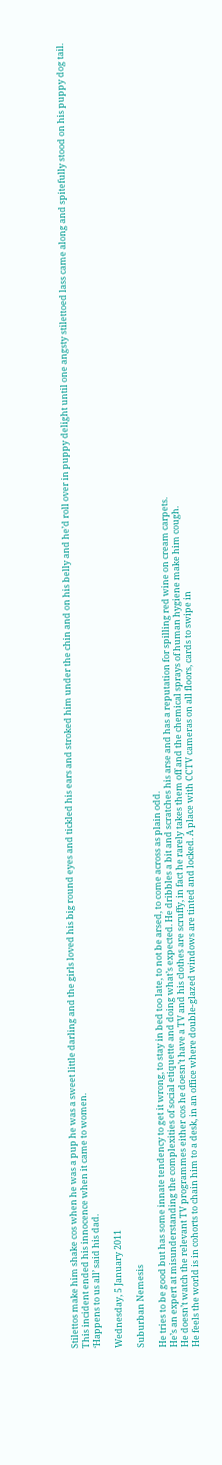Stilettos make him shake cos when he was a pup he was a sweet little darling and the girls loved his big round eyes and tickled his ears and stroked him under the chin and on his belly and he’d roll over in puppy delight until one angsty stilettoed lass came along and spitefully stood on his puppy dog tail.
This incident ended his innocence when it came to women.
‘Happens to us all’ said his dad.

Wednesday, 5 January 2011

Suburban Nemesis

He tries to be good but has some innate tendency to get it wrong, to stay in bed too late, to not be arsed, to come across as plain odd.
He’s an expert at misunderstanding the complexities of social etiquette and doing what’s expected. He dribbles a bit and scratches his arse and has a reputation for spilling red wine on cream carpets.
He doesn’t watch the relevant TV programmes either cos he doesn’t have a TV and his clothes are scruffy, in fact he rarely takes them off and the chemical sprays of human hygiene make him cough.
He feels the world is in cohorts to chain him to a desk, in an office where double-glazed windows are tinted and locked. A place with CCTV cameras on all floors, cards to swipe in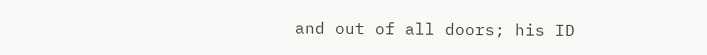and out of all doors; his ID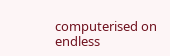computerised on endless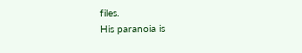files.
His paranoia is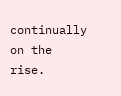continually on the rise.